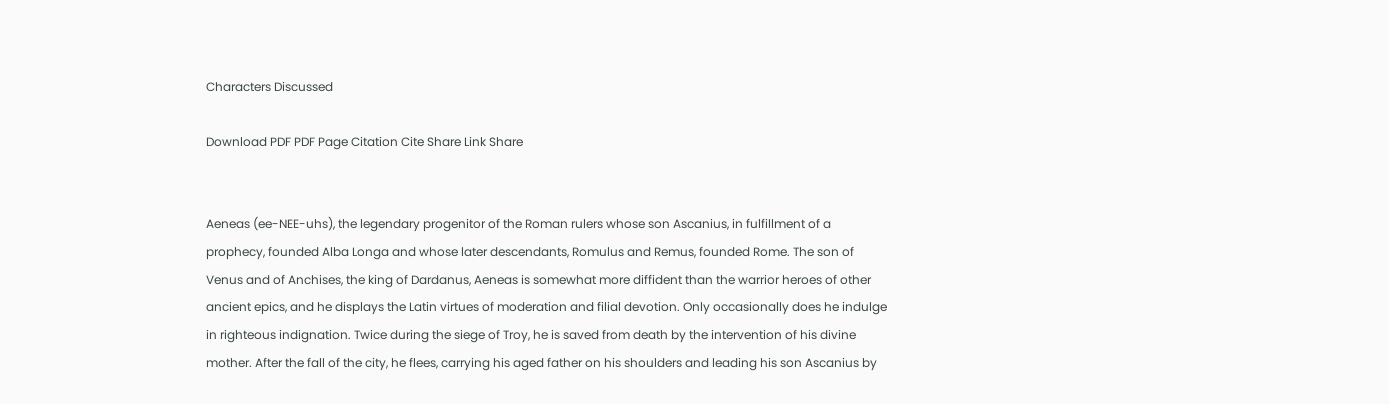Characters Discussed

Download PDF PDF Page Citation Cite Share Link Share


Aeneas (ee-NEE-uhs), the legendary progenitor of the Roman rulers whose son Ascanius, in fulfillment of a prophecy, founded Alba Longa and whose later descendants, Romulus and Remus, founded Rome. The son of Venus and of Anchises, the king of Dardanus, Aeneas is somewhat more diffident than the warrior heroes of other ancient epics, and he displays the Latin virtues of moderation and filial devotion. Only occasionally does he indulge in righteous indignation. Twice during the siege of Troy, he is saved from death by the intervention of his divine mother. After the fall of the city, he flees, carrying his aged father on his shoulders and leading his son Ascanius by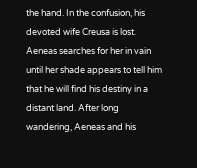the hand. In the confusion, his devoted wife Creusa is lost. Aeneas searches for her in vain until her shade appears to tell him that he will find his destiny in a distant land. After long wandering, Aeneas and his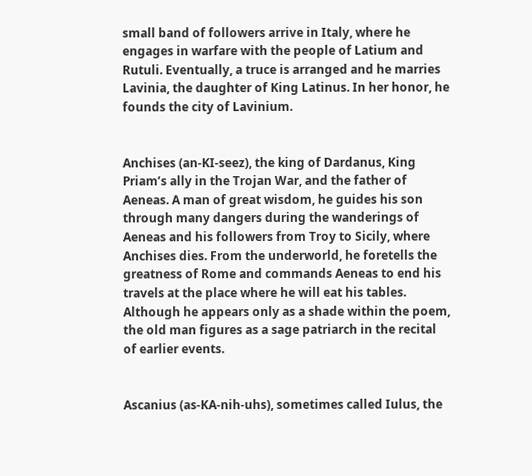small band of followers arrive in Italy, where he engages in warfare with the people of Latium and Rutuli. Eventually, a truce is arranged and he marries Lavinia, the daughter of King Latinus. In her honor, he founds the city of Lavinium.


Anchises (an-KI-seez), the king of Dardanus, King Priam’s ally in the Trojan War, and the father of Aeneas. A man of great wisdom, he guides his son through many dangers during the wanderings of Aeneas and his followers from Troy to Sicily, where Anchises dies. From the underworld, he foretells the greatness of Rome and commands Aeneas to end his travels at the place where he will eat his tables. Although he appears only as a shade within the poem, the old man figures as a sage patriarch in the recital of earlier events.


Ascanius (as-KA-nih-uhs), sometimes called Iulus, the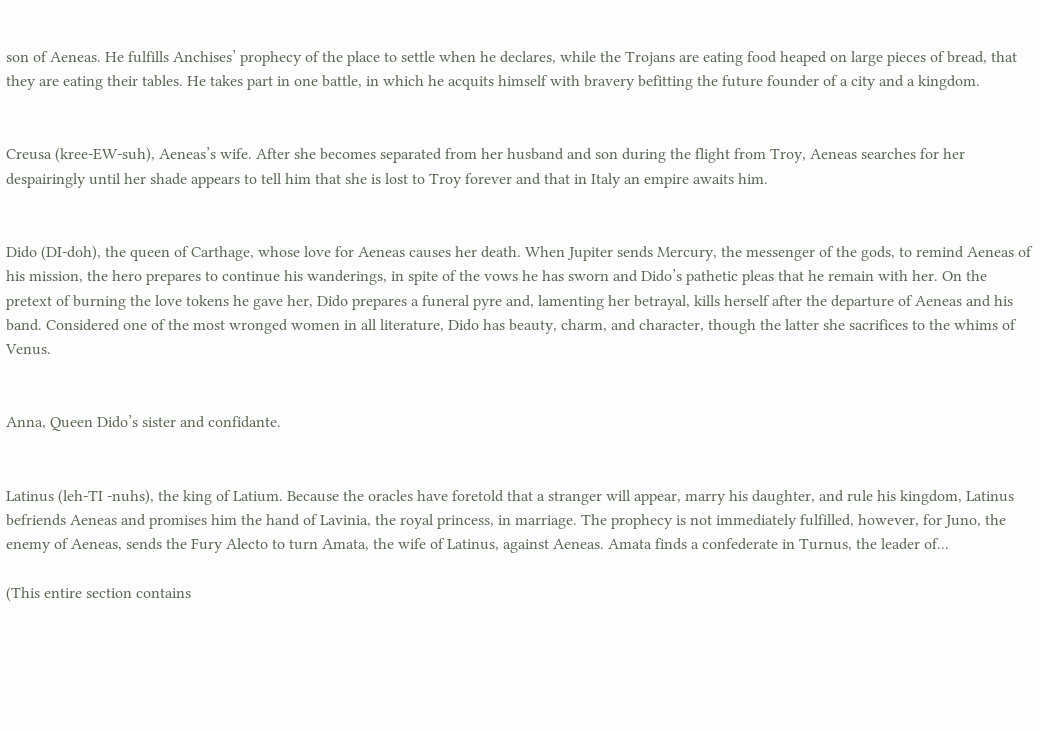son of Aeneas. He fulfills Anchises’ prophecy of the place to settle when he declares, while the Trojans are eating food heaped on large pieces of bread, that they are eating their tables. He takes part in one battle, in which he acquits himself with bravery befitting the future founder of a city and a kingdom.


Creusa (kree-EW-suh), Aeneas’s wife. After she becomes separated from her husband and son during the flight from Troy, Aeneas searches for her despairingly until her shade appears to tell him that she is lost to Troy forever and that in Italy an empire awaits him.


Dido (DI-doh), the queen of Carthage, whose love for Aeneas causes her death. When Jupiter sends Mercury, the messenger of the gods, to remind Aeneas of his mission, the hero prepares to continue his wanderings, in spite of the vows he has sworn and Dido’s pathetic pleas that he remain with her. On the pretext of burning the love tokens he gave her, Dido prepares a funeral pyre and, lamenting her betrayal, kills herself after the departure of Aeneas and his band. Considered one of the most wronged women in all literature, Dido has beauty, charm, and character, though the latter she sacrifices to the whims of Venus.


Anna, Queen Dido’s sister and confidante.


Latinus (leh-TI -nuhs), the king of Latium. Because the oracles have foretold that a stranger will appear, marry his daughter, and rule his kingdom, Latinus befriends Aeneas and promises him the hand of Lavinia, the royal princess, in marriage. The prophecy is not immediately fulfilled, however, for Juno, the enemy of Aeneas, sends the Fury Alecto to turn Amata, the wife of Latinus, against Aeneas. Amata finds a confederate in Turnus, the leader of...

(This entire section contains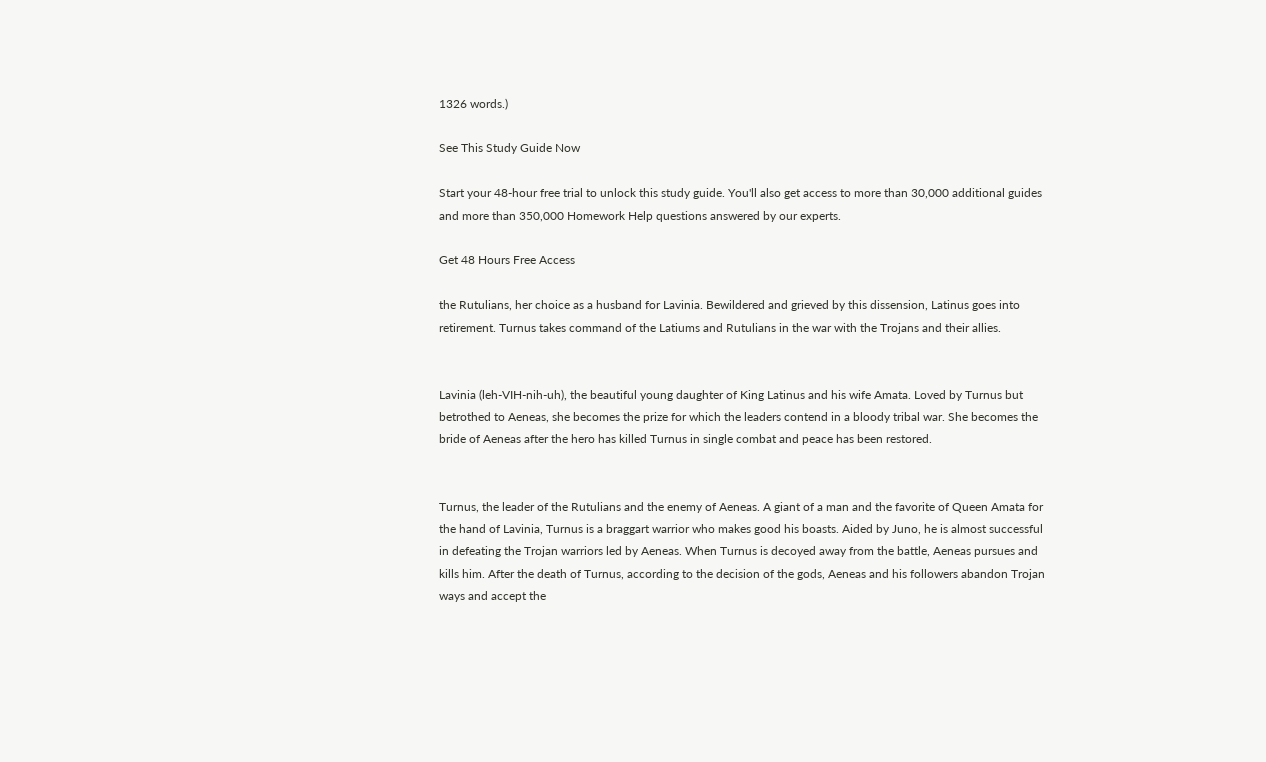1326 words.)

See This Study Guide Now

Start your 48-hour free trial to unlock this study guide. You'll also get access to more than 30,000 additional guides and more than 350,000 Homework Help questions answered by our experts.

Get 48 Hours Free Access

the Rutulians, her choice as a husband for Lavinia. Bewildered and grieved by this dissension, Latinus goes into retirement. Turnus takes command of the Latiums and Rutulians in the war with the Trojans and their allies.


Lavinia (leh-VIH-nih-uh), the beautiful young daughter of King Latinus and his wife Amata. Loved by Turnus but betrothed to Aeneas, she becomes the prize for which the leaders contend in a bloody tribal war. She becomes the bride of Aeneas after the hero has killed Turnus in single combat and peace has been restored.


Turnus, the leader of the Rutulians and the enemy of Aeneas. A giant of a man and the favorite of Queen Amata for the hand of Lavinia, Turnus is a braggart warrior who makes good his boasts. Aided by Juno, he is almost successful in defeating the Trojan warriors led by Aeneas. When Turnus is decoyed away from the battle, Aeneas pursues and kills him. After the death of Turnus, according to the decision of the gods, Aeneas and his followers abandon Trojan ways and accept the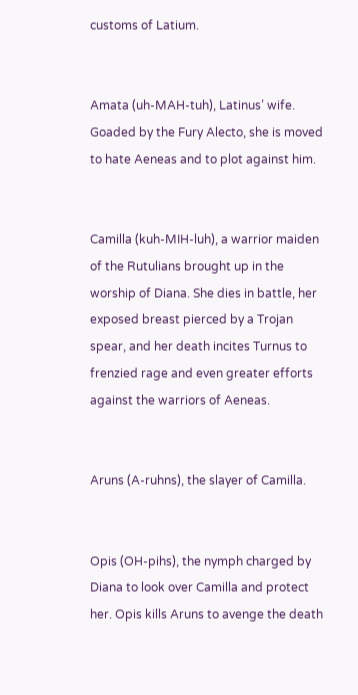customs of Latium.


Amata (uh-MAH-tuh), Latinus’ wife. Goaded by the Fury Alecto, she is moved to hate Aeneas and to plot against him.


Camilla (kuh-MIH-luh), a warrior maiden of the Rutulians brought up in the worship of Diana. She dies in battle, her exposed breast pierced by a Trojan spear, and her death incites Turnus to frenzied rage and even greater efforts against the warriors of Aeneas.


Aruns (A-ruhns), the slayer of Camilla.


Opis (OH-pihs), the nymph charged by Diana to look over Camilla and protect her. Opis kills Aruns to avenge the death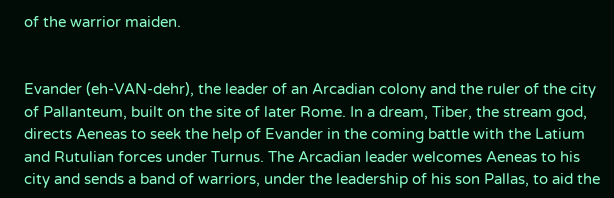of the warrior maiden.


Evander (eh-VAN-dehr), the leader of an Arcadian colony and the ruler of the city of Pallanteum, built on the site of later Rome. In a dream, Tiber, the stream god, directs Aeneas to seek the help of Evander in the coming battle with the Latium and Rutulian forces under Turnus. The Arcadian leader welcomes Aeneas to his city and sends a band of warriors, under the leadership of his son Pallas, to aid the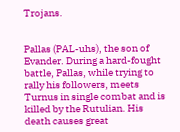Trojans.


Pallas (PAL-uhs), the son of Evander. During a hard-fought battle, Pallas, while trying to rally his followers, meets Turnus in single combat and is killed by the Rutulian. His death causes great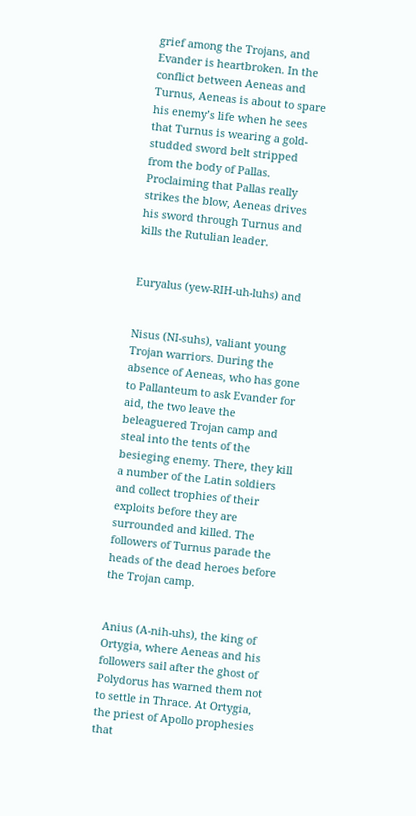grief among the Trojans, and Evander is heartbroken. In the conflict between Aeneas and Turnus, Aeneas is about to spare his enemy’s life when he sees that Turnus is wearing a gold-studded sword belt stripped from the body of Pallas. Proclaiming that Pallas really strikes the blow, Aeneas drives his sword through Turnus and kills the Rutulian leader.


Euryalus (yew-RIH-uh-luhs) and


Nisus (NI-suhs), valiant young Trojan warriors. During the absence of Aeneas, who has gone to Pallanteum to ask Evander for aid, the two leave the beleaguered Trojan camp and steal into the tents of the besieging enemy. There, they kill a number of the Latin soldiers and collect trophies of their exploits before they are surrounded and killed. The followers of Turnus parade the heads of the dead heroes before the Trojan camp.


Anius (A-nih-uhs), the king of Ortygia, where Aeneas and his followers sail after the ghost of Polydorus has warned them not to settle in Thrace. At Ortygia, the priest of Apollo prophesies that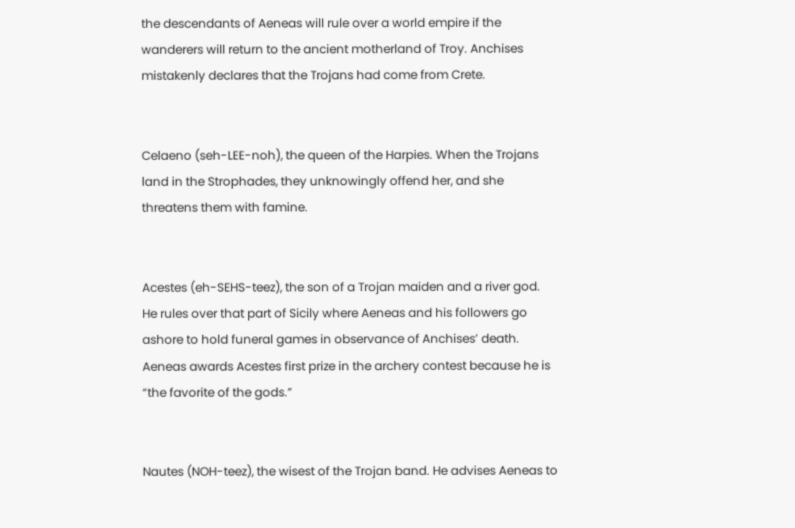the descendants of Aeneas will rule over a world empire if the wanderers will return to the ancient motherland of Troy. Anchises mistakenly declares that the Trojans had come from Crete.


Celaeno (seh-LEE-noh), the queen of the Harpies. When the Trojans land in the Strophades, they unknowingly offend her, and she threatens them with famine.


Acestes (eh-SEHS-teez), the son of a Trojan maiden and a river god. He rules over that part of Sicily where Aeneas and his followers go ashore to hold funeral games in observance of Anchises’ death. Aeneas awards Acestes first prize in the archery contest because he is “the favorite of the gods.”


Nautes (NOH-teez), the wisest of the Trojan band. He advises Aeneas to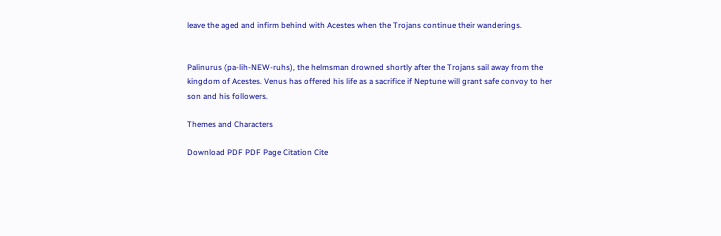leave the aged and infirm behind with Acestes when the Trojans continue their wanderings.


Palinurus (pa-lih-NEW-ruhs), the helmsman drowned shortly after the Trojans sail away from the kingdom of Acestes. Venus has offered his life as a sacrifice if Neptune will grant safe convoy to her son and his followers.

Themes and Characters

Download PDF PDF Page Citation Cite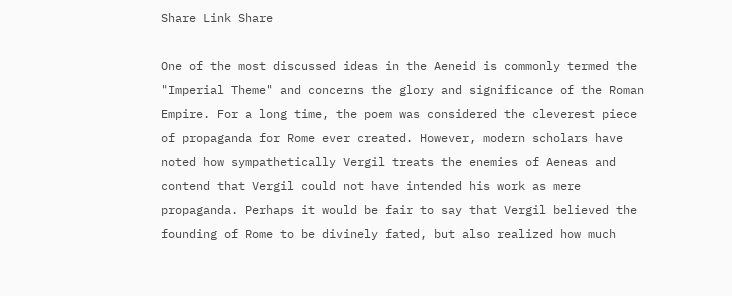Share Link Share

One of the most discussed ideas in the Aeneid is commonly termed the "Imperial Theme" and concerns the glory and significance of the Roman Empire. For a long time, the poem was considered the cleverest piece of propaganda for Rome ever created. However, modern scholars have noted how sympathetically Vergil treats the enemies of Aeneas and contend that Vergil could not have intended his work as mere propaganda. Perhaps it would be fair to say that Vergil believed the founding of Rome to be divinely fated, but also realized how much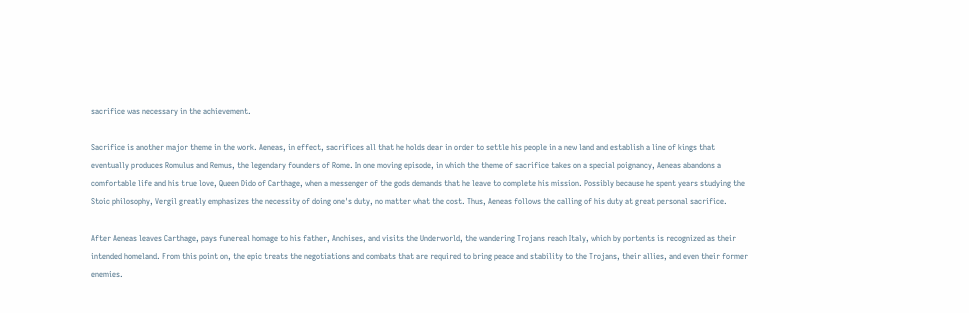sacrifice was necessary in the achievement.

Sacrifice is another major theme in the work. Aeneas, in effect, sacrifices all that he holds dear in order to settle his people in a new land and establish a line of kings that eventually produces Romulus and Remus, the legendary founders of Rome. In one moving episode, in which the theme of sacrifice takes on a special poignancy, Aeneas abandons a comfortable life and his true love, Queen Dido of Carthage, when a messenger of the gods demands that he leave to complete his mission. Possibly because he spent years studying the Stoic philosophy, Vergil greatly emphasizes the necessity of doing one's duty, no matter what the cost. Thus, Aeneas follows the calling of his duty at great personal sacrifice.

After Aeneas leaves Carthage, pays funereal homage to his father, Anchises, and visits the Underworld, the wandering Trojans reach Italy, which by portents is recognized as their intended homeland. From this point on, the epic treats the negotiations and combats that are required to bring peace and stability to the Trojans, their allies, and even their former enemies.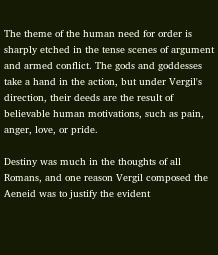The theme of the human need for order is sharply etched in the tense scenes of argument and armed conflict. The gods and goddesses take a hand in the action, but under Vergil's direction, their deeds are the result of believable human motivations, such as pain, anger, love, or pride.

Destiny was much in the thoughts of all Romans, and one reason Vergil composed the Aeneid was to justify the evident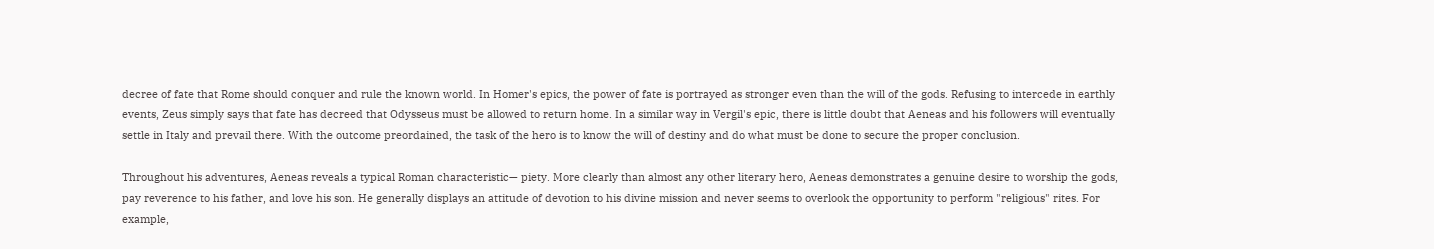decree of fate that Rome should conquer and rule the known world. In Homer's epics, the power of fate is portrayed as stronger even than the will of the gods. Refusing to intercede in earthly events, Zeus simply says that fate has decreed that Odysseus must be allowed to return home. In a similar way in Vergil's epic, there is little doubt that Aeneas and his followers will eventually settle in Italy and prevail there. With the outcome preordained, the task of the hero is to know the will of destiny and do what must be done to secure the proper conclusion.

Throughout his adventures, Aeneas reveals a typical Roman characteristic— piety. More clearly than almost any other literary hero, Aeneas demonstrates a genuine desire to worship the gods, pay reverence to his father, and love his son. He generally displays an attitude of devotion to his divine mission and never seems to overlook the opportunity to perform "religious" rites. For example,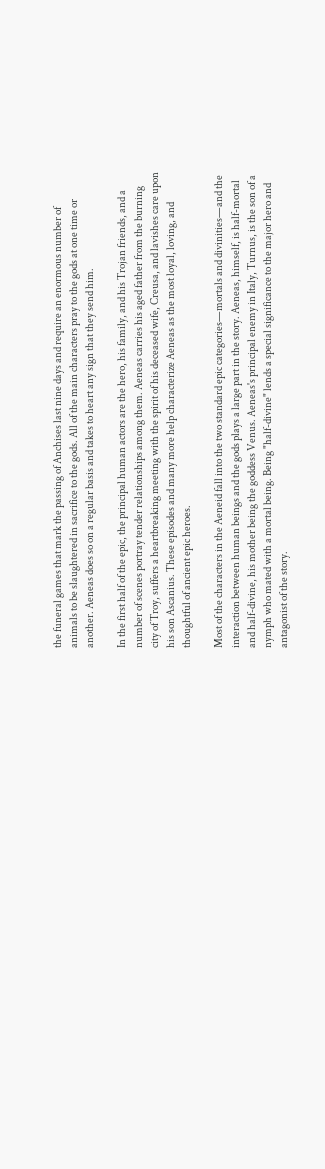the funeral games that mark the passing of Anchises last nine days and require an enormous number of animals to be slaughtered in sacrifice to the gods. All of the main characters pray to the gods at one time or another. Aeneas does so on a regular basis and takes to heart any sign that they send him.

In the first half of the epic, the principal human actors are the hero, his family, and his Trojan friends, and a number of scenes portray tender relationships among them. Aeneas carries his aged father from the burning city of Troy, suffers a heartbreaking meeting with the spirit of his deceased wife, Creusa, and lavishes care upon his son Ascanius. These episodes and many more help characterize Aeneas as the most loyal, loving, and thoughtful of ancient epic heroes.

Most of the characters in the Aeneid fall into the two standard epic categories—mortals and divinities—and the interaction between human beings and the gods plays a large part in the story. Aeneas, himself, is half-mortal and half-divine, his mother being the goddess Venus. Aeneas's principal enemy in Italy, Turnus, is the son of a nymph who mated with a mortal being. Being "half-divine" lends a special significance to the major hero and antagonist of the story.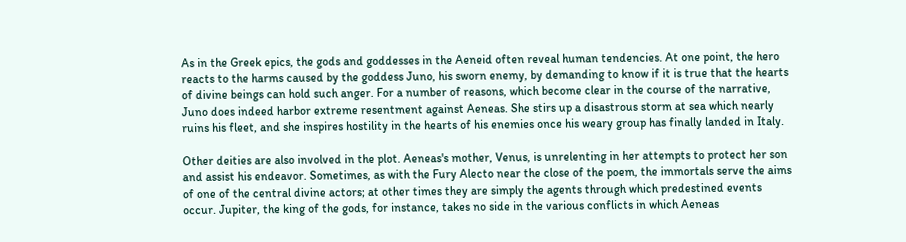As in the Greek epics, the gods and goddesses in the Aeneid often reveal human tendencies. At one point, the hero reacts to the harms caused by the goddess Juno, his sworn enemy, by demanding to know if it is true that the hearts of divine beings can hold such anger. For a number of reasons, which become clear in the course of the narrative, Juno does indeed harbor extreme resentment against Aeneas. She stirs up a disastrous storm at sea which nearly ruins his fleet, and she inspires hostility in the hearts of his enemies once his weary group has finally landed in Italy.

Other deities are also involved in the plot. Aeneas's mother, Venus, is unrelenting in her attempts to protect her son and assist his endeavor. Sometimes, as with the Fury Alecto near the close of the poem, the immortals serve the aims of one of the central divine actors; at other times they are simply the agents through which predestined events occur. Jupiter, the king of the gods, for instance, takes no side in the various conflicts in which Aeneas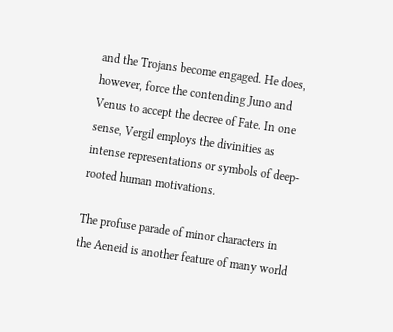and the Trojans become engaged. He does, however, force the contending Juno and Venus to accept the decree of Fate. In one sense, Vergil employs the divinities as intense representations or symbols of deep-rooted human motivations.

The profuse parade of minor characters in the Aeneid is another feature of many world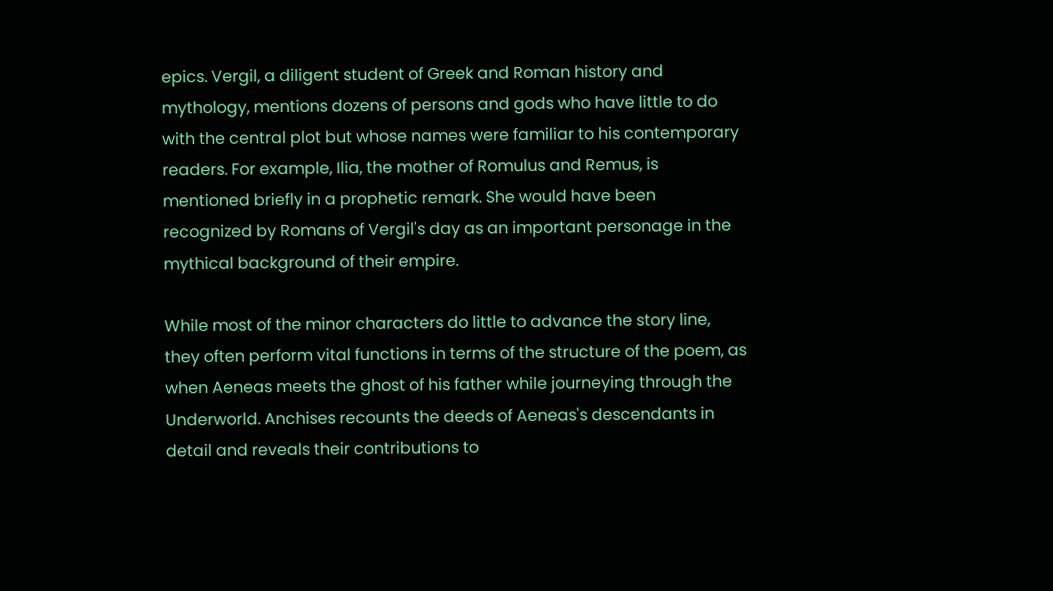epics. Vergil, a diligent student of Greek and Roman history and mythology, mentions dozens of persons and gods who have little to do with the central plot but whose names were familiar to his contemporary readers. For example, Ilia, the mother of Romulus and Remus, is mentioned briefly in a prophetic remark. She would have been recognized by Romans of Vergil's day as an important personage in the mythical background of their empire.

While most of the minor characters do little to advance the story line, they often perform vital functions in terms of the structure of the poem, as when Aeneas meets the ghost of his father while journeying through the Underworld. Anchises recounts the deeds of Aeneas's descendants in detail and reveals their contributions to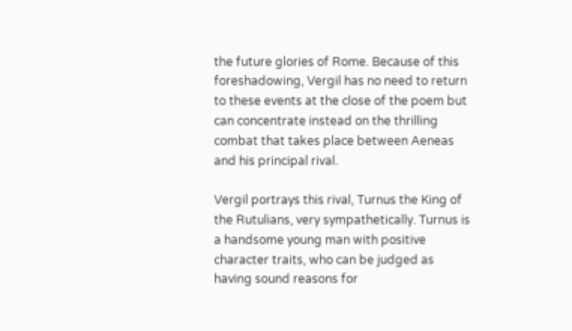the future glories of Rome. Because of this foreshadowing, Vergil has no need to return to these events at the close of the poem but can concentrate instead on the thrilling combat that takes place between Aeneas and his principal rival.

Vergil portrays this rival, Turnus the King of the Rutulians, very sympathetically. Turnus is a handsome young man with positive character traits, who can be judged as having sound reasons for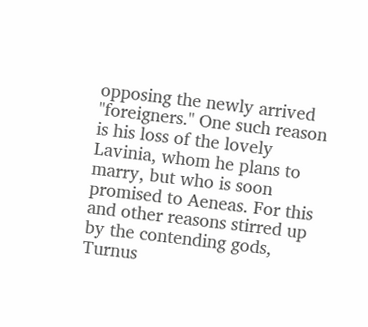opposing the newly arrived "foreigners." One such reason is his loss of the lovely Lavinia, whom he plans to marry, but who is soon promised to Aeneas. For this and other reasons stirred up by the contending gods, Turnus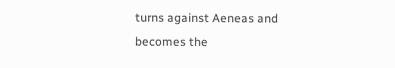turns against Aeneas and becomes the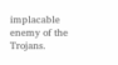implacable enemy of the Trojans.